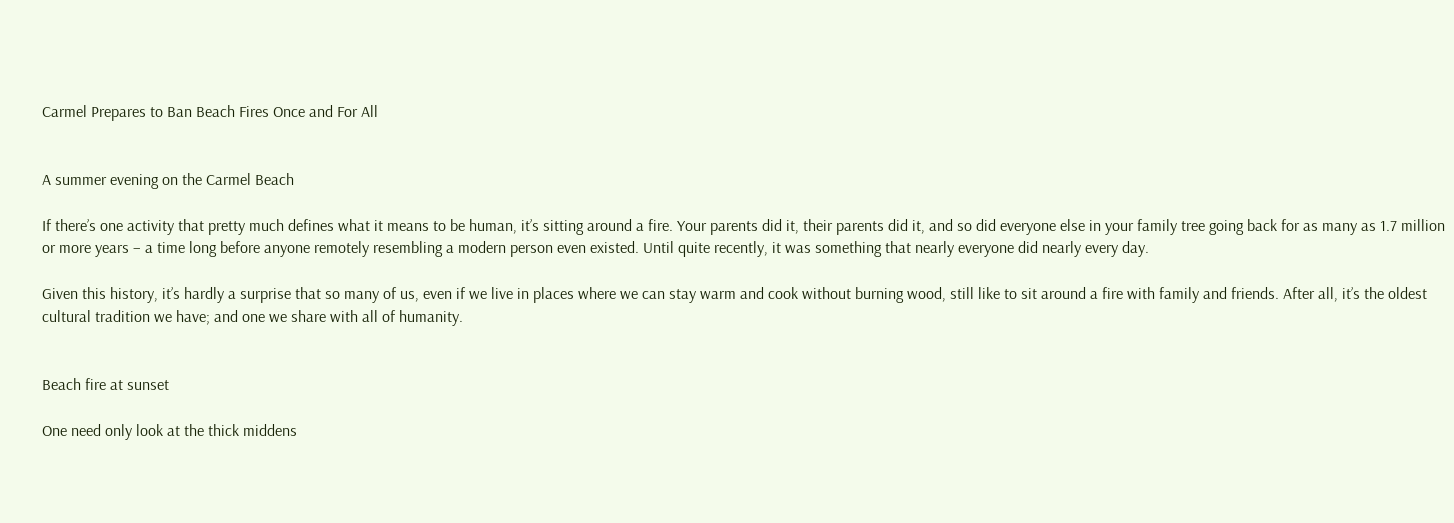Carmel Prepares to Ban Beach Fires Once and For All


A summer evening on the Carmel Beach

If there’s one activity that pretty much defines what it means to be human, it’s sitting around a fire. Your parents did it, their parents did it, and so did everyone else in your family tree going back for as many as 1.7 million or more years – a time long before anyone remotely resembling a modern person even existed. Until quite recently, it was something that nearly everyone did nearly every day.

Given this history, it’s hardly a surprise that so many of us, even if we live in places where we can stay warm and cook without burning wood, still like to sit around a fire with family and friends. After all, it’s the oldest cultural tradition we have; and one we share with all of humanity.


Beach fire at sunset

One need only look at the thick middens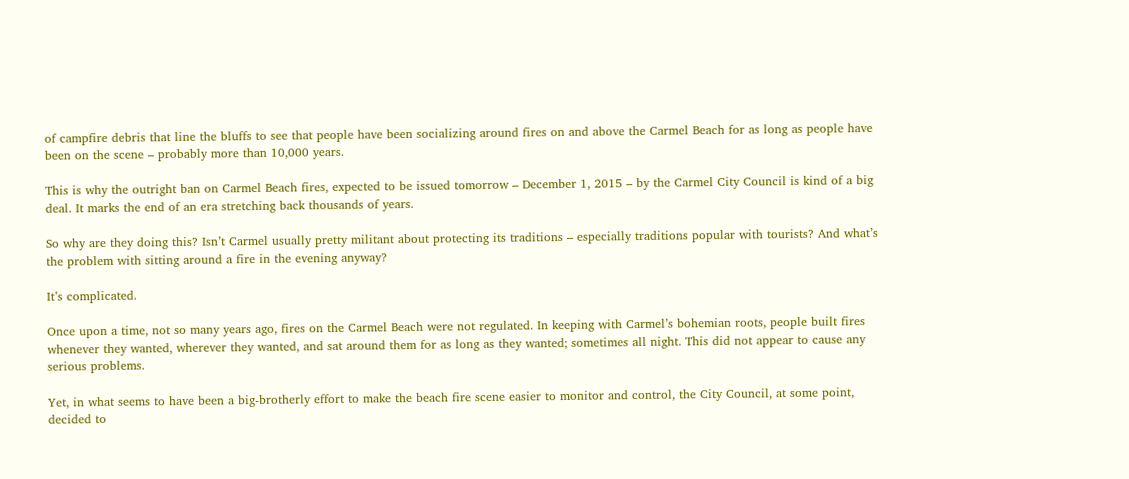of campfire debris that line the bluffs to see that people have been socializing around fires on and above the Carmel Beach for as long as people have been on the scene – probably more than 10,000 years.

This is why the outright ban on Carmel Beach fires, expected to be issued tomorrow – December 1, 2015 – by the Carmel City Council is kind of a big deal. It marks the end of an era stretching back thousands of years.

So why are they doing this? Isn’t Carmel usually pretty militant about protecting its traditions – especially traditions popular with tourists? And what’s the problem with sitting around a fire in the evening anyway?

It’s complicated.

Once upon a time, not so many years ago, fires on the Carmel Beach were not regulated. In keeping with Carmel’s bohemian roots, people built fires whenever they wanted, wherever they wanted, and sat around them for as long as they wanted; sometimes all night. This did not appear to cause any serious problems.

Yet, in what seems to have been a big-brotherly effort to make the beach fire scene easier to monitor and control, the City Council, at some point, decided to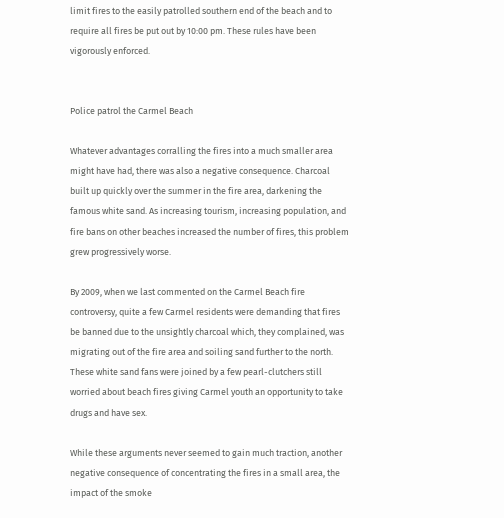limit fires to the easily patrolled southern end of the beach and to require all fires be put out by 10:00 pm. These rules have been vigorously enforced.


Police patrol the Carmel Beach

Whatever advantages corralling the fires into a much smaller area might have had, there was also a negative consequence. Charcoal built up quickly over the summer in the fire area, darkening the famous white sand. As increasing tourism, increasing population, and fire bans on other beaches increased the number of fires, this problem grew progressively worse.

By 2009, when we last commented on the Carmel Beach fire controversy, quite a few Carmel residents were demanding that fires be banned due to the unsightly charcoal which, they complained, was migrating out of the fire area and soiling sand further to the north. These white sand fans were joined by a few pearl-clutchers still worried about beach fires giving Carmel youth an opportunity to take drugs and have sex.

While these arguments never seemed to gain much traction, another negative consequence of concentrating the fires in a small area, the impact of the smoke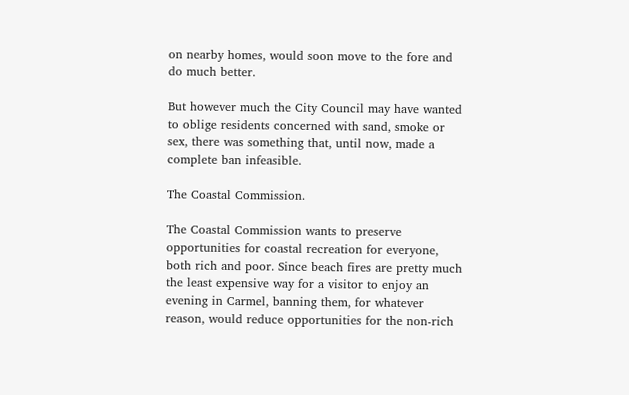on nearby homes, would soon move to the fore and do much better.

But however much the City Council may have wanted to oblige residents concerned with sand, smoke or sex, there was something that, until now, made a complete ban infeasible.

The Coastal Commission.

The Coastal Commission wants to preserve opportunities for coastal recreation for everyone, both rich and poor. Since beach fires are pretty much the least expensive way for a visitor to enjoy an evening in Carmel, banning them, for whatever reason, would reduce opportunities for the non-rich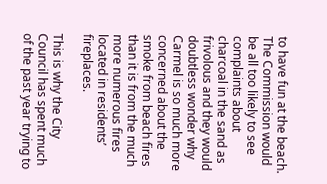to have fun at the beach. The Commission would be all too likely to see complaints about charcoal in the sand as frivolous and they would doubtless wonder why Carmel is so much more concerned about the smoke from beach fires than it is from the much more numerous fires located in residents’ fireplaces.

This is why the City Council has spent much of the past year trying to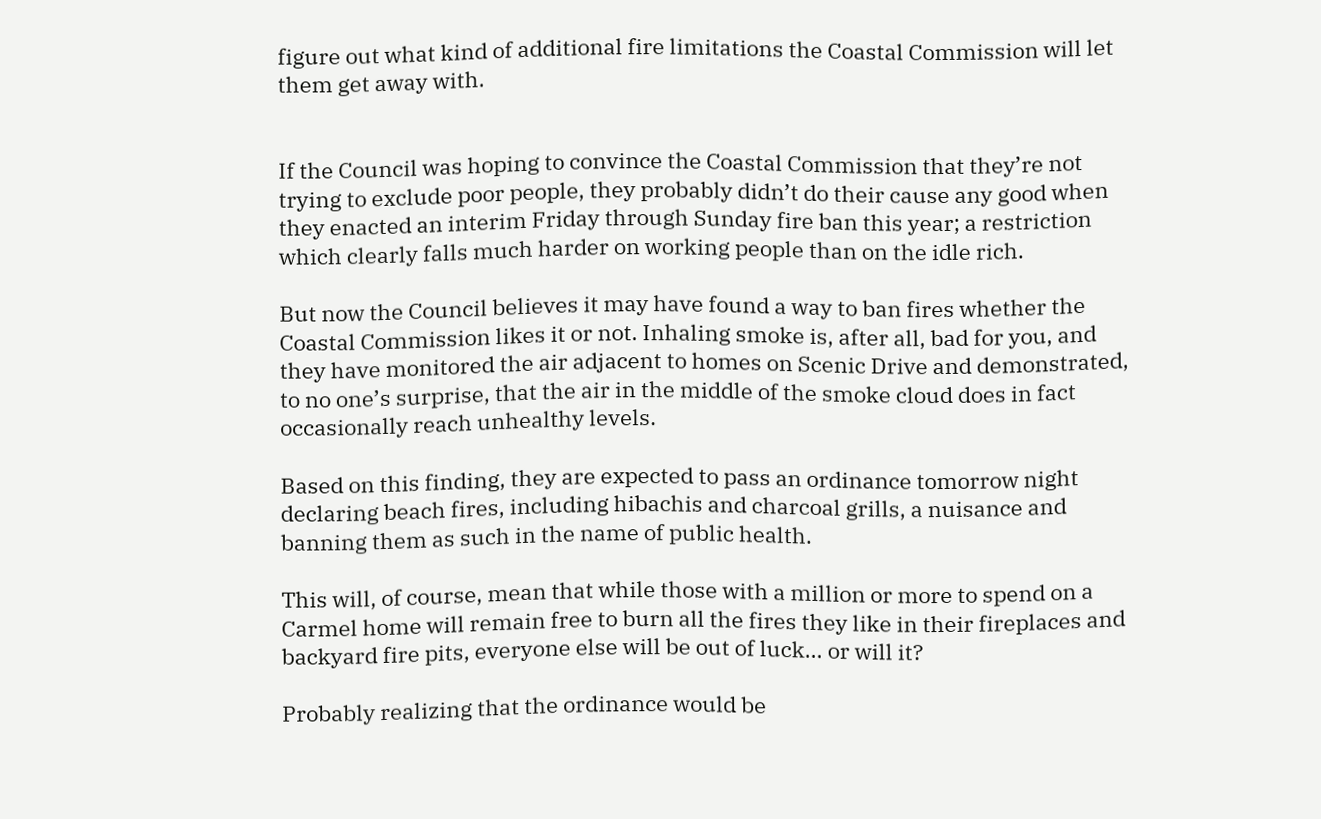figure out what kind of additional fire limitations the Coastal Commission will let them get away with.


If the Council was hoping to convince the Coastal Commission that they’re not trying to exclude poor people, they probably didn’t do their cause any good when they enacted an interim Friday through Sunday fire ban this year; a restriction which clearly falls much harder on working people than on the idle rich.

But now the Council believes it may have found a way to ban fires whether the Coastal Commission likes it or not. Inhaling smoke is, after all, bad for you, and they have monitored the air adjacent to homes on Scenic Drive and demonstrated, to no one’s surprise, that the air in the middle of the smoke cloud does in fact occasionally reach unhealthy levels.

Based on this finding, they are expected to pass an ordinance tomorrow night declaring beach fires, including hibachis and charcoal grills, a nuisance and banning them as such in the name of public health.

This will, of course, mean that while those with a million or more to spend on a Carmel home will remain free to burn all the fires they like in their fireplaces and backyard fire pits, everyone else will be out of luck… or will it?

Probably realizing that the ordinance would be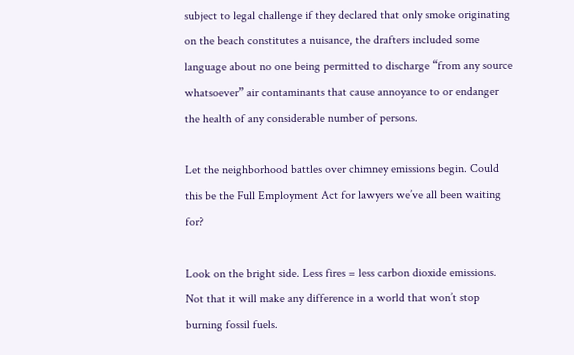subject to legal challenge if they declared that only smoke originating on the beach constitutes a nuisance, the drafters included some language about no one being permitted to discharge “from any source whatsoever” air contaminants that cause annoyance to or endanger the health of any considerable number of persons.

Let the neighborhood battles over chimney emissions begin. Could this be the Full Employment Act for lawyers we’ve all been waiting for?

Look on the bright side. Less fires = less carbon dioxide emissions. Not that it will make any difference in a world that won’t stop burning fossil fuels.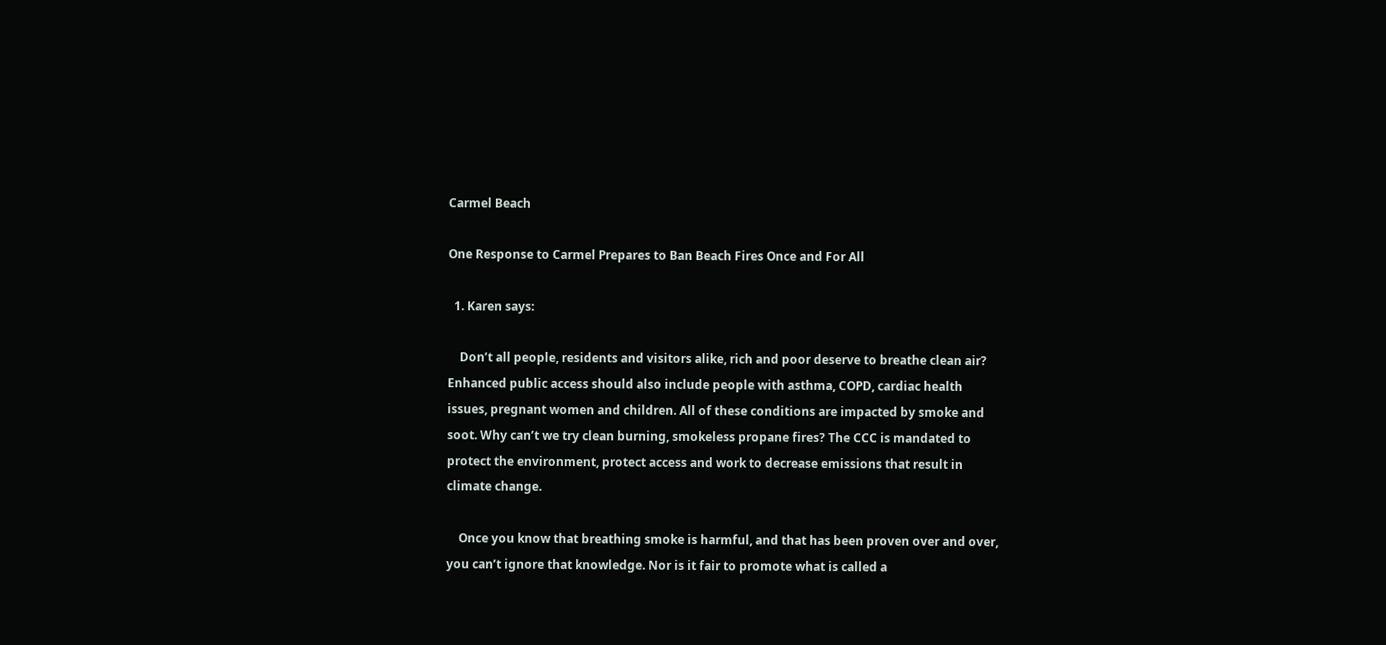Carmel Beach

One Response to Carmel Prepares to Ban Beach Fires Once and For All

  1. Karen says:

    Don’t all people, residents and visitors alike, rich and poor deserve to breathe clean air? Enhanced public access should also include people with asthma, COPD, cardiac health issues, pregnant women and children. All of these conditions are impacted by smoke and soot. Why can’t we try clean burning, smokeless propane fires? The CCC is mandated to protect the environment, protect access and work to decrease emissions that result in climate change.

    Once you know that breathing smoke is harmful, and that has been proven over and over, you can’t ignore that knowledge. Nor is it fair to promote what is called a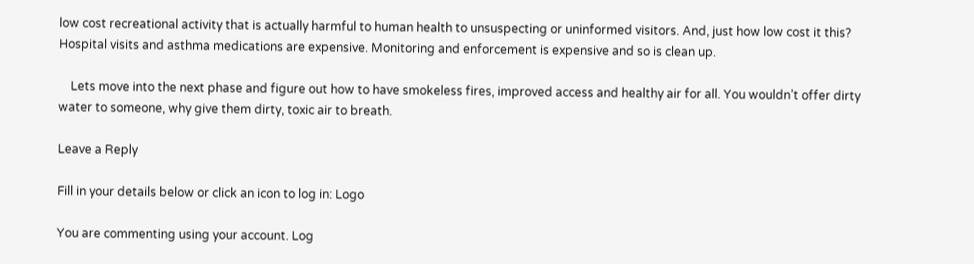low cost recreational activity that is actually harmful to human health to unsuspecting or uninformed visitors. And, just how low cost it this? Hospital visits and asthma medications are expensive. Monitoring and enforcement is expensive and so is clean up.

    Lets move into the next phase and figure out how to have smokeless fires, improved access and healthy air for all. You wouldn’t offer dirty water to someone, why give them dirty, toxic air to breath.

Leave a Reply

Fill in your details below or click an icon to log in: Logo

You are commenting using your account. Log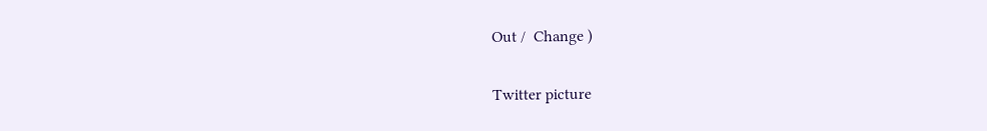Out /  Change )

Twitter picture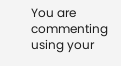You are commenting using your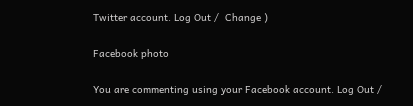Twitter account. Log Out /  Change )

Facebook photo

You are commenting using your Facebook account. Log Out /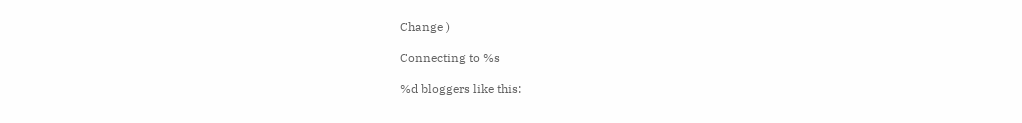Change )

Connecting to %s

%d bloggers like this: